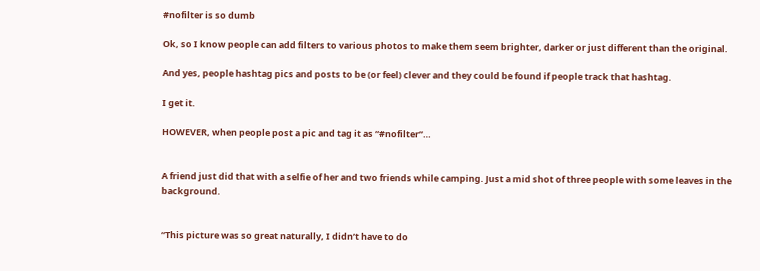#nofilter is so dumb

Ok, so I know people can add filters to various photos to make them seem brighter, darker or just different than the original.

And yes, people hashtag pics and posts to be (or feel) clever and they could be found if people track that hashtag.

I get it.

HOWEVER, when people post a pic and tag it as “#nofilter”…


A friend just did that with a selfie of her and two friends while camping. Just a mid shot of three people with some leaves in the background.


“This picture was so great naturally, I didn’t have to do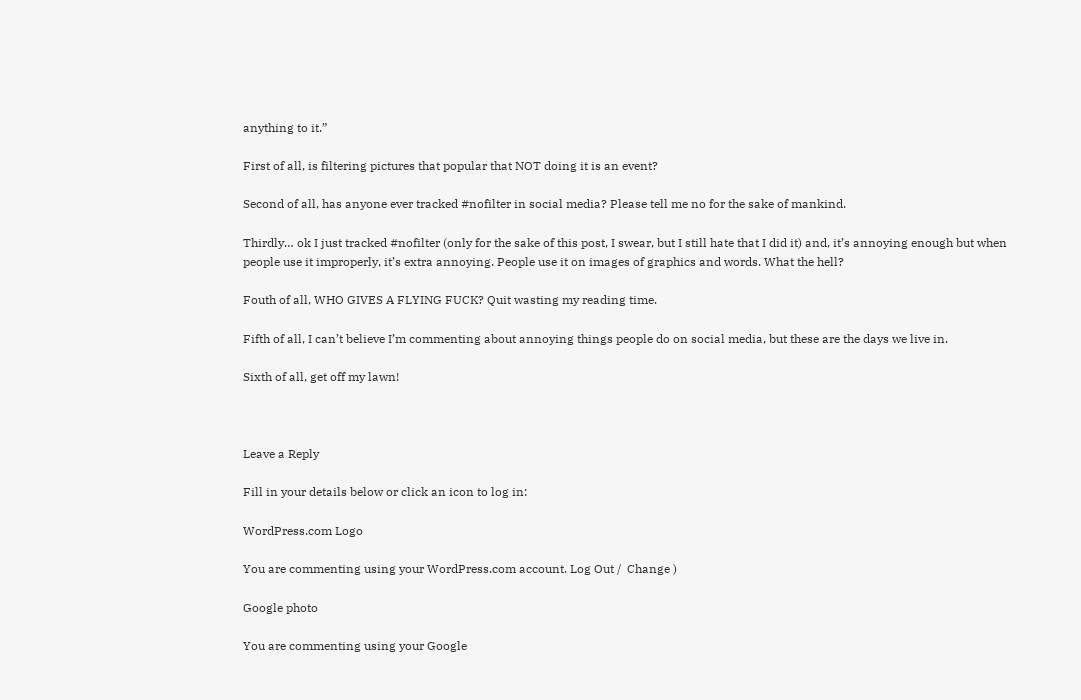anything to it.”

First of all, is filtering pictures that popular that NOT doing it is an event?

Second of all, has anyone ever tracked #nofilter in social media? Please tell me no for the sake of mankind.

Thirdly… ok I just tracked #nofilter (only for the sake of this post, I swear, but I still hate that I did it) and, it’s annoying enough but when people use it improperly, it’s extra annoying. People use it on images of graphics and words. What the hell?

Fouth of all, WHO GIVES A FLYING FUCK? Quit wasting my reading time.

Fifth of all, I can’t believe I’m commenting about annoying things people do on social media, but these are the days we live in.

Sixth of all, get off my lawn!



Leave a Reply

Fill in your details below or click an icon to log in:

WordPress.com Logo

You are commenting using your WordPress.com account. Log Out /  Change )

Google photo

You are commenting using your Google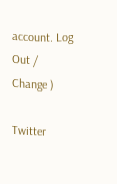account. Log Out /  Change )

Twitter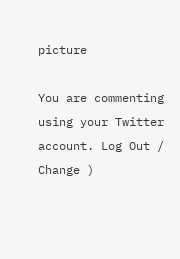picture

You are commenting using your Twitter account. Log Out /  Change )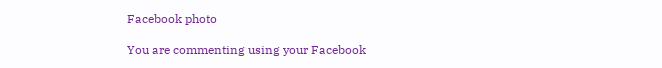Facebook photo

You are commenting using your Facebook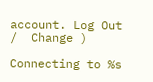account. Log Out /  Change )

Connecting to %s